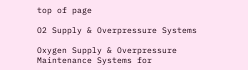top of page

O2 Supply & Overpressure Systems

Oxygen Supply & Overpressure Maintenance Systems for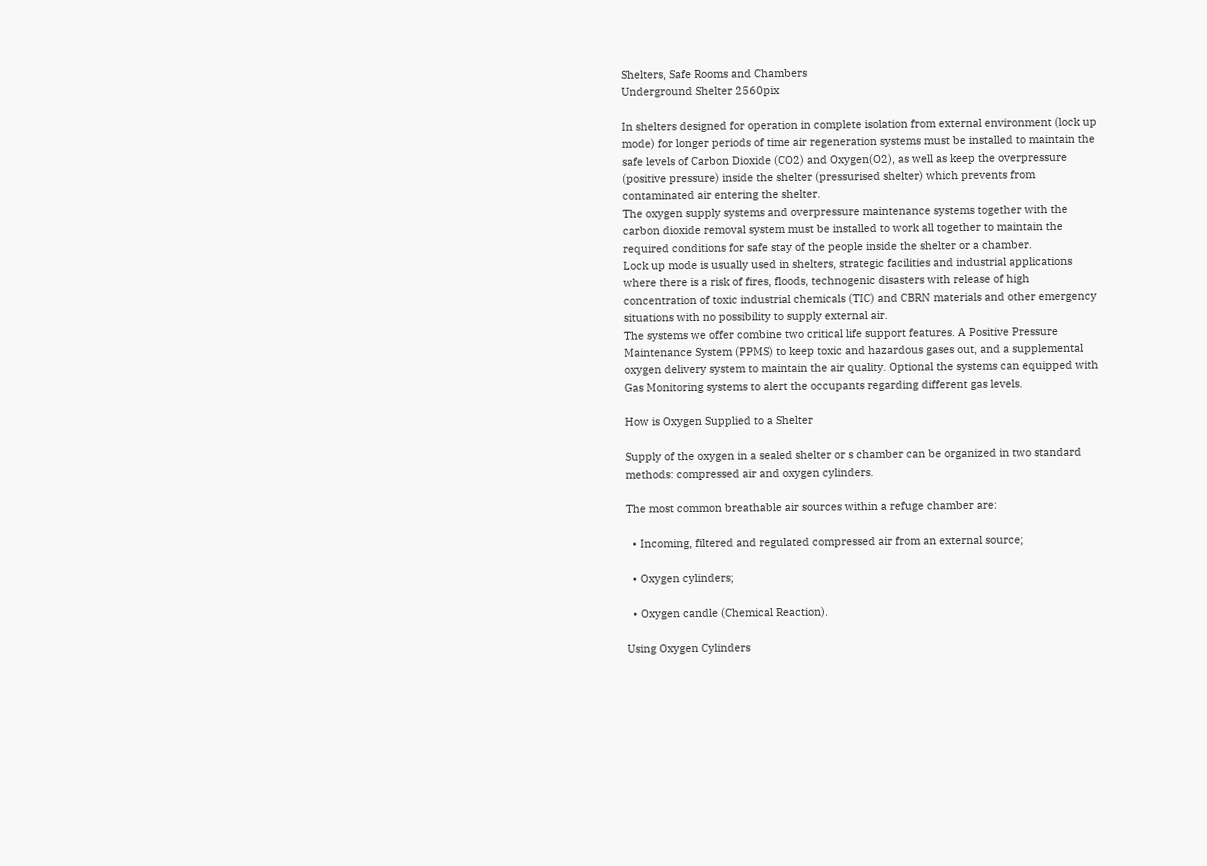Shelters, Safe Rooms and Chambers
Underground Shelter 2560pix

In shelters designed for operation in complete isolation from external environment (lock up mode) for longer periods of time air regeneration systems must be installed to maintain the safe levels of Carbon Dioxide (CO2) and Oxygen(O2), as well as keep the overpressure (positive pressure) inside the shelter (pressurised shelter) which prevents from contaminated air entering the shelter.
The oxygen supply systems and overpressure maintenance systems together with the carbon dioxide removal system must be installed to work all together to maintain the required conditions for safe stay of the people inside the shelter or a chamber.
Lock up mode is usually used in shelters, strategic facilities and industrial applications where there is a risk of fires, floods, technogenic disasters with release of high concentration of toxic industrial chemicals (TIC) and CBRN materials and other emergency situations with no possibility to supply external air.
The systems we offer combine two critical life support features. A Positive Pressure Maintenance System (PPMS) to keep toxic and hazardous gases out, and a supplemental oxygen delivery system to maintain the air quality. Optional the systems can equipped with Gas Monitoring systems to alert the occupants regarding different gas levels.

How is Oxygen Supplied to a Shelter

Supply of the oxygen in a sealed shelter or s chamber can be organized in two standard methods: compressed air and oxygen cylinders.

The most common breathable air sources within a refuge chamber are:

  • Incoming, filtered and regulated compressed air from an external source;

  • Oxygen cylinders;

  • Oxygen candle (Chemical Reaction).

Using Oxygen Cylinders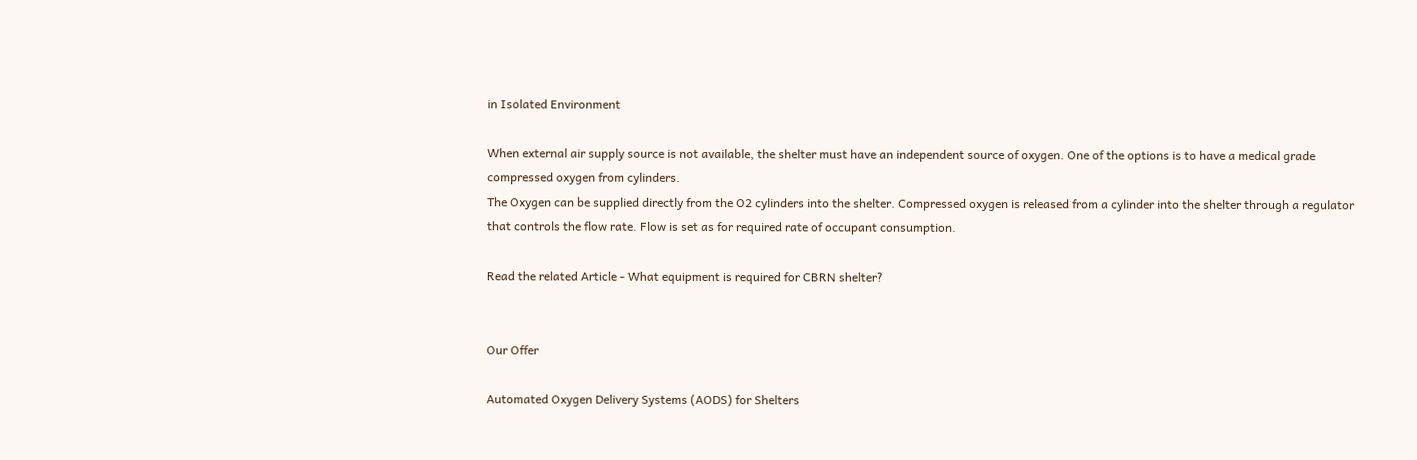in Isolated Environment

When external air supply source is not available, the shelter must have an independent source of oxygen. One of the options is to have a medical grade compressed oxygen from cylinders.
The Oxygen can be supplied directly from the O2 cylinders into the shelter. Compressed oxygen is released from a cylinder into the shelter through a regulator that controls the flow rate. Flow is set as for required rate of occupant consumption.

Read the related Article - What equipment is required for CBRN shelter?


Our Offer

Automated Oxygen Delivery Systems (AODS) for Shelters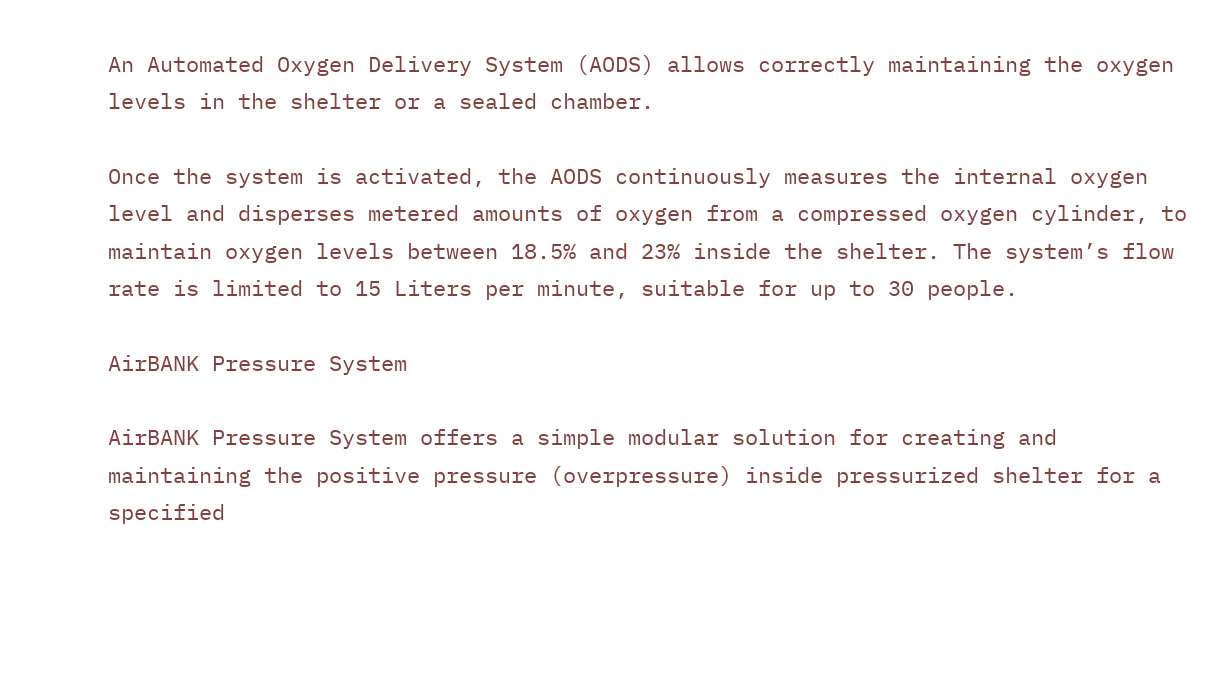An Automated Oxygen Delivery System (AODS) allows correctly maintaining the oxygen levels in the shelter or a sealed chamber.

Once the system is activated, the AODS continuously measures the internal oxygen level and disperses metered amounts of oxygen from a compressed oxygen cylinder, to maintain oxygen levels between 18.5% and 23% inside the shelter. The system’s flow rate is limited to 15 Liters per minute, suitable for up to 30 people.

AirBANK Pressure System

AirBANK Pressure System offers a simple modular solution for creating and maintaining the positive pressure (overpressure) inside pressurized shelter for a specified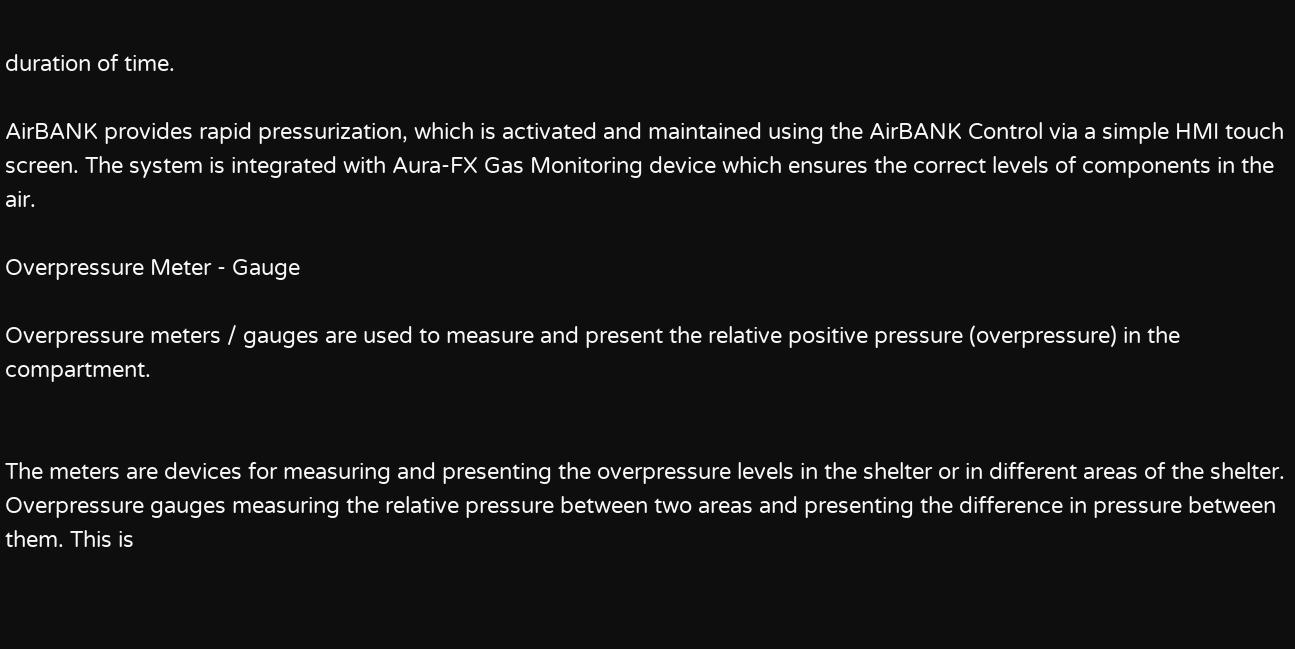duration of time.

AirBANK provides rapid pressurization, which is activated and maintained using the AirBANK Control via a simple HMI touch screen. The system is integrated with Aura-FX Gas Monitoring device which ensures the correct levels of components in the air.

Overpressure Meter - Gauge

Overpressure meters / gauges are used to measure and present the relative positive pressure (overpressure) in the compartment.


The meters are devices for measuring and presenting the overpressure levels in the shelter or in different areas of the shelter. Overpressure gauges measuring the relative pressure between two areas and presenting the difference in pressure between them. This is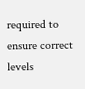required to ensure correct levels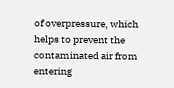of overpressure, which helps to prevent the contaminated air from entering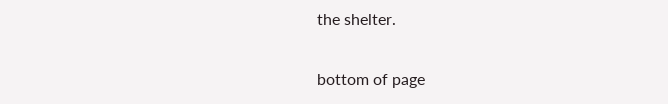the shelter.

bottom of page